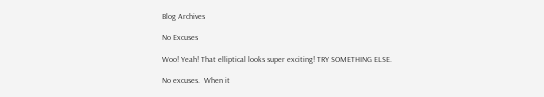Blog Archives

No Excuses

Woo! Yeah! That elliptical looks super exciting! TRY SOMETHING ELSE.

No excuses.  When it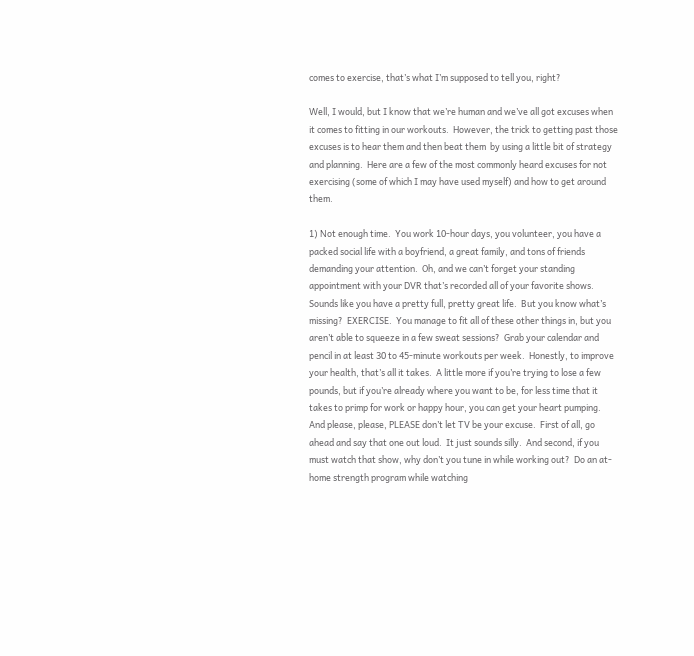comes to exercise, that’s what I’m supposed to tell you, right?

Well, I would, but I know that we’re human and we’ve all got excuses when it comes to fitting in our workouts.  However, the trick to getting past those excuses is to hear them and then beat them  by using a little bit of strategy and planning.  Here are a few of the most commonly heard excuses for not exercising (some of which I may have used myself) and how to get around them.

1) Not enough time.  You work 10-hour days, you volunteer, you have a packed social life with a boyfriend, a great family, and tons of friends demanding your attention.  Oh, and we can’t forget your standing appointment with your DVR that’s recorded all of your favorite shows.  Sounds like you have a pretty full, pretty great life.  But you know what’s missing?  EXERCISE.  You manage to fit all of these other things in, but you aren’t able to squeeze in a few sweat sessions?  Grab your calendar and pencil in at least 30 to 45-minute workouts per week.  Honestly, to improve your health, that’s all it takes.  A little more if you’re trying to lose a few pounds, but if you’re already where you want to be, for less time that it takes to primp for work or happy hour, you can get your heart pumping.  And please, please, PLEASE don’t let TV be your excuse.  First of all, go ahead and say that one out loud.  It just sounds silly.  And second, if you must watch that show, why don’t you tune in while working out?  Do an at-home strength program while watching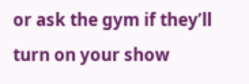or ask the gym if they’ll turn on your show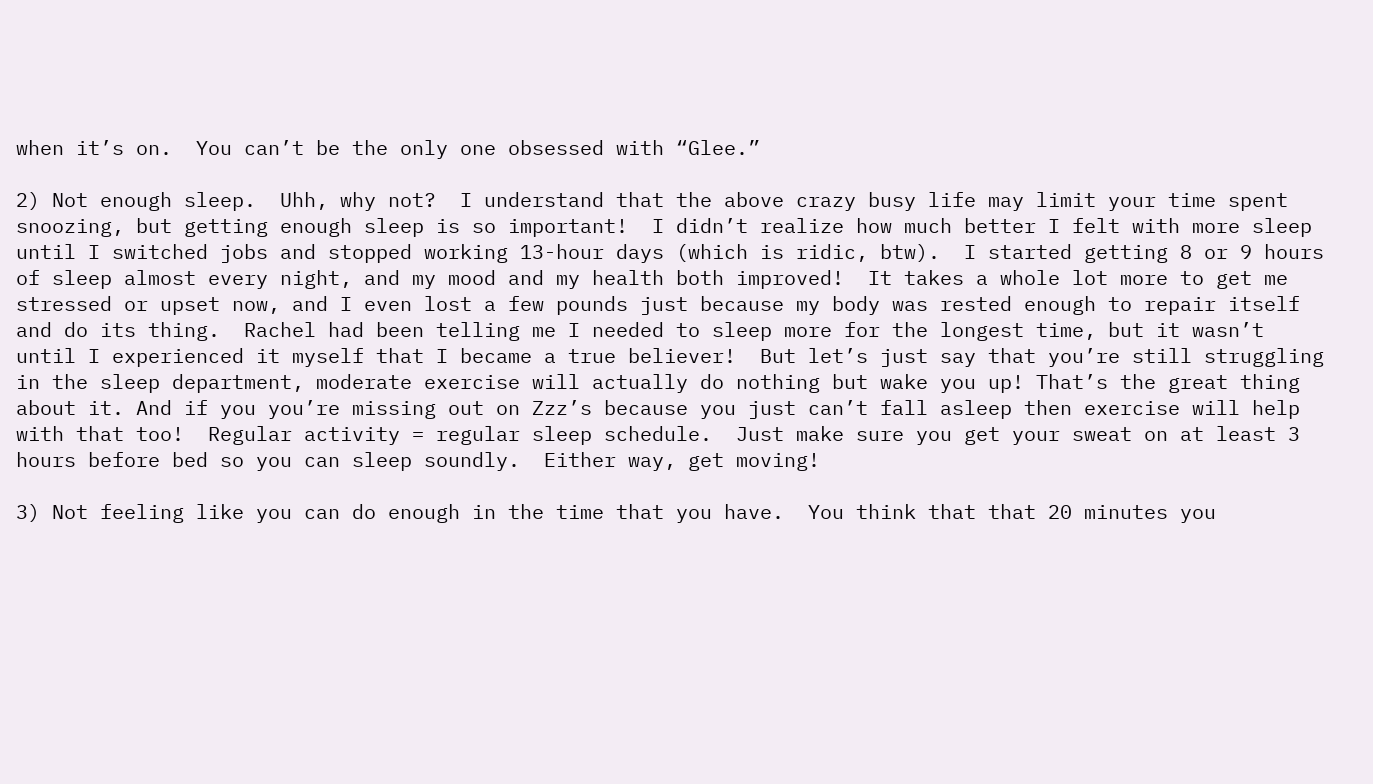when it’s on.  You can’t be the only one obsessed with “Glee.”

2) Not enough sleep.  Uhh, why not?  I understand that the above crazy busy life may limit your time spent snoozing, but getting enough sleep is so important!  I didn’t realize how much better I felt with more sleep until I switched jobs and stopped working 13-hour days (which is ridic, btw).  I started getting 8 or 9 hours of sleep almost every night, and my mood and my health both improved!  It takes a whole lot more to get me stressed or upset now, and I even lost a few pounds just because my body was rested enough to repair itself and do its thing.  Rachel had been telling me I needed to sleep more for the longest time, but it wasn’t until I experienced it myself that I became a true believer!  But let’s just say that you’re still struggling in the sleep department, moderate exercise will actually do nothing but wake you up! That’s the great thing about it. And if you you’re missing out on Zzz’s because you just can’t fall asleep then exercise will help with that too!  Regular activity = regular sleep schedule.  Just make sure you get your sweat on at least 3 hours before bed so you can sleep soundly.  Either way, get moving!

3) Not feeling like you can do enough in the time that you have.  You think that that 20 minutes you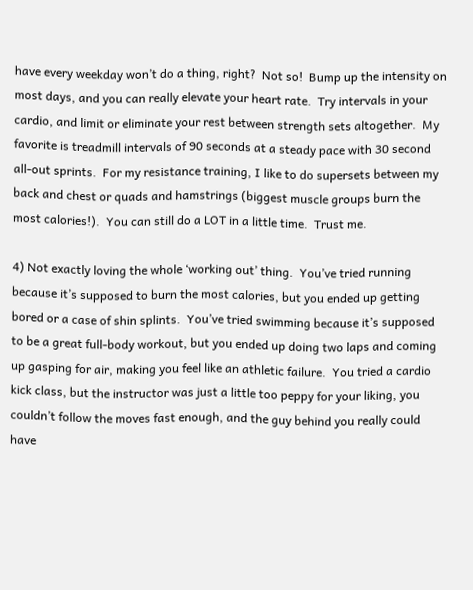have every weekday won’t do a thing, right?  Not so!  Bump up the intensity on most days, and you can really elevate your heart rate.  Try intervals in your cardio, and limit or eliminate your rest between strength sets altogether.  My favorite is treadmill intervals of 90 seconds at a steady pace with 30 second all-out sprints.  For my resistance training, I like to do supersets between my back and chest or quads and hamstrings (biggest muscle groups burn the most calories!).  You can still do a LOT in a little time.  Trust me.

4) Not exactly loving the whole ‘working out’ thing.  You’ve tried running because it’s supposed to burn the most calories, but you ended up getting bored or a case of shin splints.  You’ve tried swimming because it’s supposed to be a great full-body workout, but you ended up doing two laps and coming up gasping for air, making you feel like an athletic failure.  You tried a cardio kick class, but the instructor was just a little too peppy for your liking, you couldn’t follow the moves fast enough, and the guy behind you really could have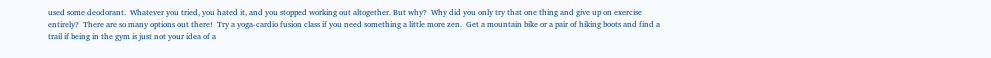used some deodorant.  Whatever you tried, you hated it, and you stopped working out altogether. But why?  Why did you only try that one thing and give up on exercise entirely?  There are so many options out there!  Try a yoga-cardio fusion class if you need something a little more zen.  Get a mountain bike or a pair of hiking boots and find a trail if being in the gym is just not your idea of a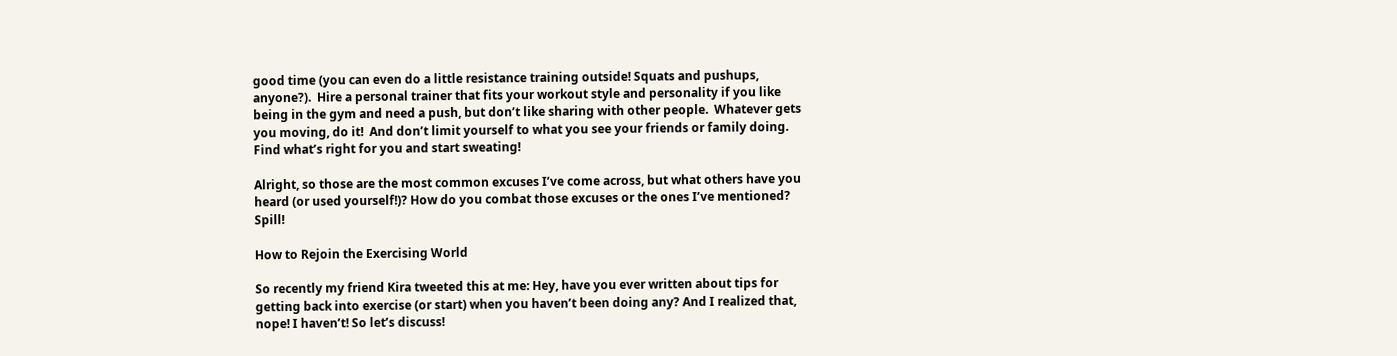good time (you can even do a little resistance training outside! Squats and pushups, anyone?).  Hire a personal trainer that fits your workout style and personality if you like being in the gym and need a push, but don’t like sharing with other people.  Whatever gets you moving, do it!  And don’t limit yourself to what you see your friends or family doing.  Find what’s right for you and start sweating!

Alright, so those are the most common excuses I’ve come across, but what others have you heard (or used yourself!)? How do you combat those excuses or the ones I’ve mentioned? Spill!

How to Rejoin the Exercising World

So recently my friend Kira tweeted this at me: Hey, have you ever written about tips for getting back into exercise (or start) when you haven’t been doing any? And I realized that, nope! I haven’t! So let’s discuss!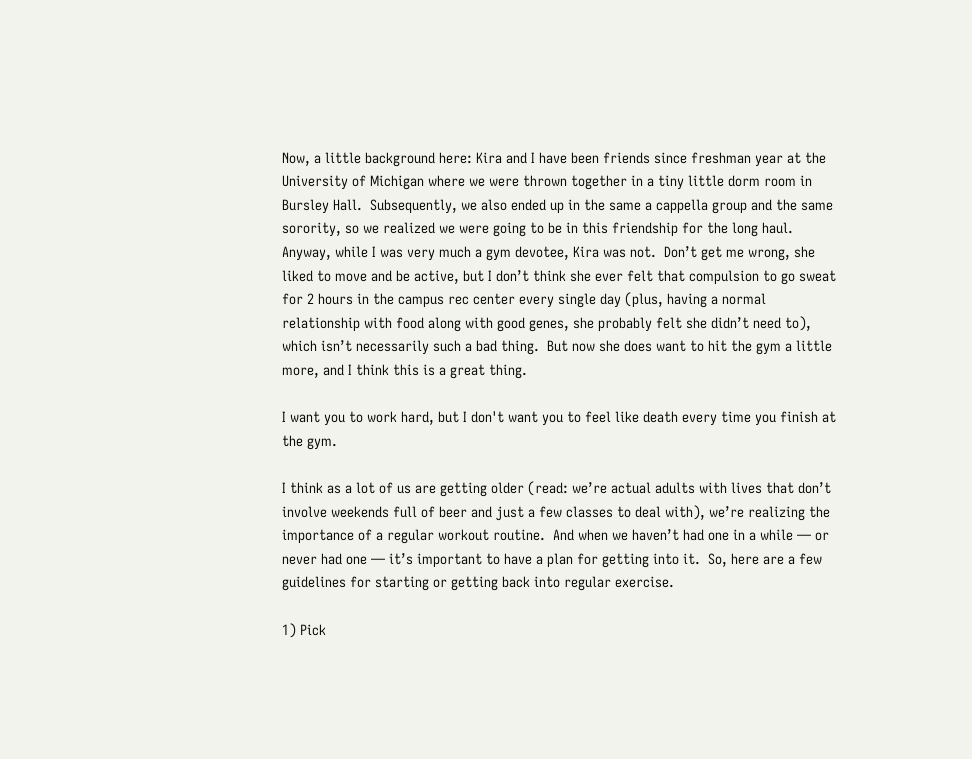Now, a little background here: Kira and I have been friends since freshman year at the University of Michigan where we were thrown together in a tiny little dorm room in Bursley Hall.  Subsequently, we also ended up in the same a cappella group and the same sorority, so we realized we were going to be in this friendship for the long haul.  Anyway, while I was very much a gym devotee, Kira was not.  Don’t get me wrong, she liked to move and be active, but I don’t think she ever felt that compulsion to go sweat for 2 hours in the campus rec center every single day (plus, having a normal relationship with food along with good genes, she probably felt she didn’t need to), which isn’t necessarily such a bad thing.  But now she does want to hit the gym a little more, and I think this is a great thing.

I want you to work hard, but I don't want you to feel like death every time you finish at the gym.

I think as a lot of us are getting older (read: we’re actual adults with lives that don’t involve weekends full of beer and just a few classes to deal with), we’re realizing the importance of a regular workout routine.  And when we haven’t had one in a while — or never had one — it’s important to have a plan for getting into it.  So, here are a few guidelines for starting or getting back into regular exercise.

1) Pick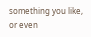something you like, or even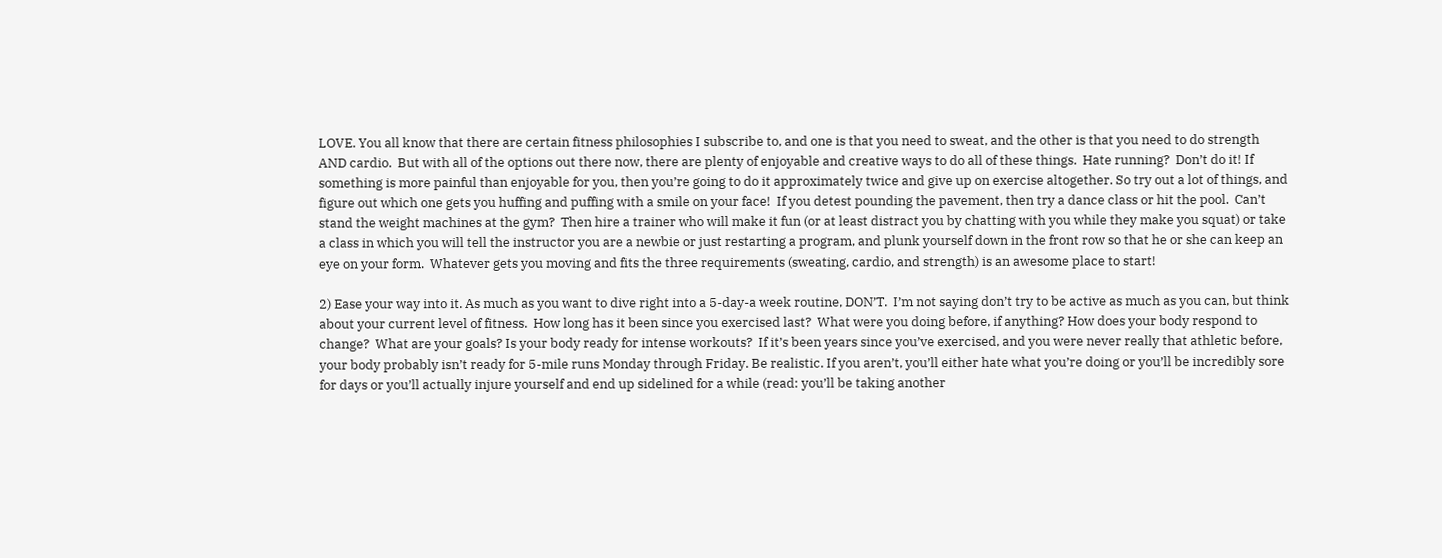LOVE. You all know that there are certain fitness philosophies I subscribe to, and one is that you need to sweat, and the other is that you need to do strength AND cardio.  But with all of the options out there now, there are plenty of enjoyable and creative ways to do all of these things.  Hate running?  Don’t do it! If something is more painful than enjoyable for you, then you’re going to do it approximately twice and give up on exercise altogether. So try out a lot of things, and figure out which one gets you huffing and puffing with a smile on your face!  If you detest pounding the pavement, then try a dance class or hit the pool.  Can’t stand the weight machines at the gym?  Then hire a trainer who will make it fun (or at least distract you by chatting with you while they make you squat) or take a class in which you will tell the instructor you are a newbie or just restarting a program, and plunk yourself down in the front row so that he or she can keep an eye on your form.  Whatever gets you moving and fits the three requirements (sweating, cardio, and strength) is an awesome place to start!

2) Ease your way into it. As much as you want to dive right into a 5-day-a week routine, DON’T.  I’m not saying don’t try to be active as much as you can, but think about your current level of fitness.  How long has it been since you exercised last?  What were you doing before, if anything? How does your body respond to change?  What are your goals? Is your body ready for intense workouts?  If it’s been years since you’ve exercised, and you were never really that athletic before, your body probably isn’t ready for 5-mile runs Monday through Friday. Be realistic. If you aren’t, you’ll either hate what you’re doing or you’ll be incredibly sore for days or you’ll actually injure yourself and end up sidelined for a while (read: you’ll be taking another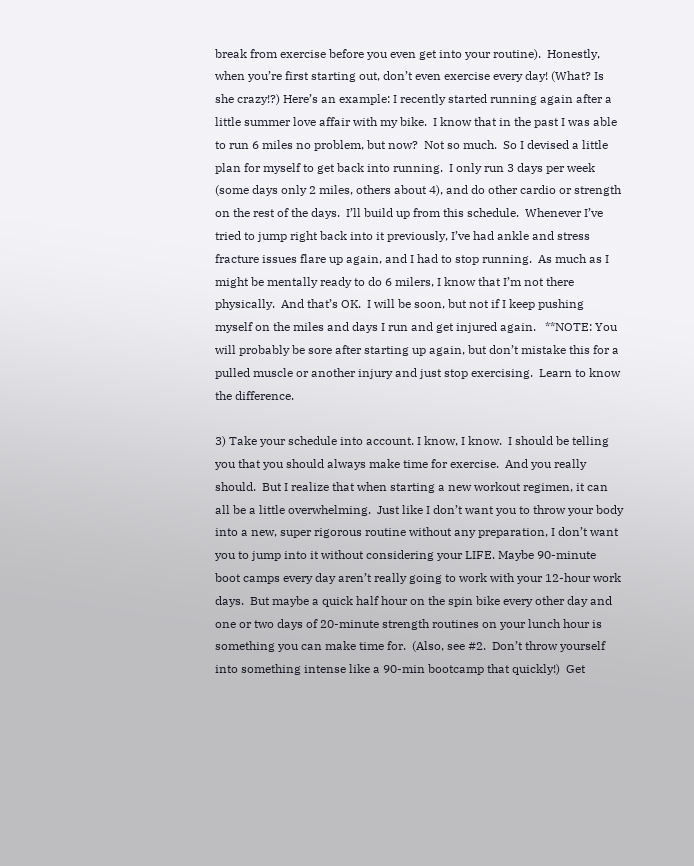break from exercise before you even get into your routine).  Honestly, when you’re first starting out, don’t even exercise every day! (What? Is she crazy!?) Here’s an example: I recently started running again after a little summer love affair with my bike.  I know that in the past I was able to run 6 miles no problem, but now?  Not so much.  So I devised a little plan for myself to get back into running.  I only run 3 days per week (some days only 2 miles, others about 4), and do other cardio or strength on the rest of the days.  I’ll build up from this schedule.  Whenever I’ve tried to jump right back into it previously, I’ve had ankle and stress fracture issues flare up again, and I had to stop running.  As much as I might be mentally ready to do 6 milers, I know that I’m not there physically.  And that’s OK.  I will be soon, but not if I keep pushing myself on the miles and days I run and get injured again.   **NOTE: You will probably be sore after starting up again, but don’t mistake this for a pulled muscle or another injury and just stop exercising.  Learn to know the difference.

3) Take your schedule into account. I know, I know.  I should be telling you that you should always make time for exercise.  And you really should.  But I realize that when starting a new workout regimen, it can all be a little overwhelming.  Just like I don’t want you to throw your body into a new, super rigorous routine without any preparation, I don’t want you to jump into it without considering your LIFE. Maybe 90-minute boot camps every day aren’t really going to work with your 12-hour work days.  But maybe a quick half hour on the spin bike every other day and one or two days of 20-minute strength routines on your lunch hour is something you can make time for.  (Also, see #2.  Don’t throw yourself into something intense like a 90-min bootcamp that quickly!)  Get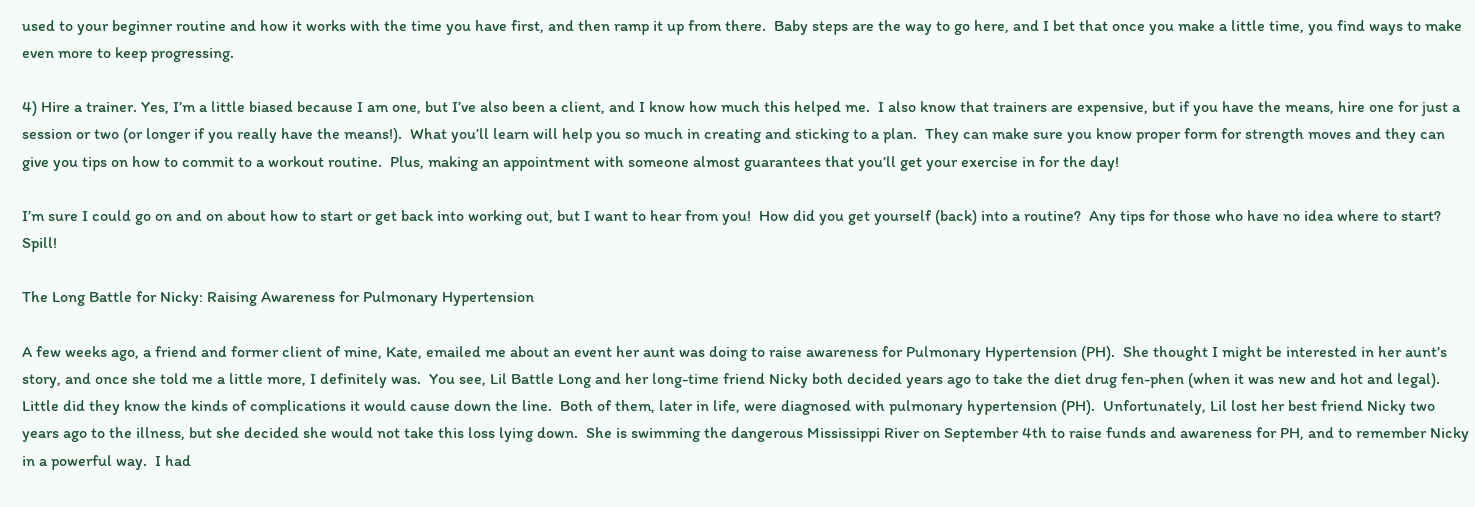used to your beginner routine and how it works with the time you have first, and then ramp it up from there.  Baby steps are the way to go here, and I bet that once you make a little time, you find ways to make even more to keep progressing.

4) Hire a trainer. Yes, I’m a little biased because I am one, but I’ve also been a client, and I know how much this helped me.  I also know that trainers are expensive, but if you have the means, hire one for just a session or two (or longer if you really have the means!).  What you’ll learn will help you so much in creating and sticking to a plan.  They can make sure you know proper form for strength moves and they can give you tips on how to commit to a workout routine.  Plus, making an appointment with someone almost guarantees that you’ll get your exercise in for the day!

I’m sure I could go on and on about how to start or get back into working out, but I want to hear from you!  How did you get yourself (back) into a routine?  Any tips for those who have no idea where to start? Spill!

The Long Battle for Nicky: Raising Awareness for Pulmonary Hypertension

A few weeks ago, a friend and former client of mine, Kate, emailed me about an event her aunt was doing to raise awareness for Pulmonary Hypertension (PH).  She thought I might be interested in her aunt’s story, and once she told me a little more, I definitely was.  You see, Lil Battle Long and her long-time friend Nicky both decided years ago to take the diet drug fen-phen (when it was new and hot and legal).  Little did they know the kinds of complications it would cause down the line.  Both of them, later in life, were diagnosed with pulmonary hypertension (PH).  Unfortunately, Lil lost her best friend Nicky two years ago to the illness, but she decided she would not take this loss lying down.  She is swimming the dangerous Mississippi River on September 4th to raise funds and awareness for PH, and to remember Nicky in a powerful way.  I had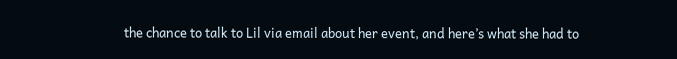the chance to talk to Lil via email about her event, and here’s what she had to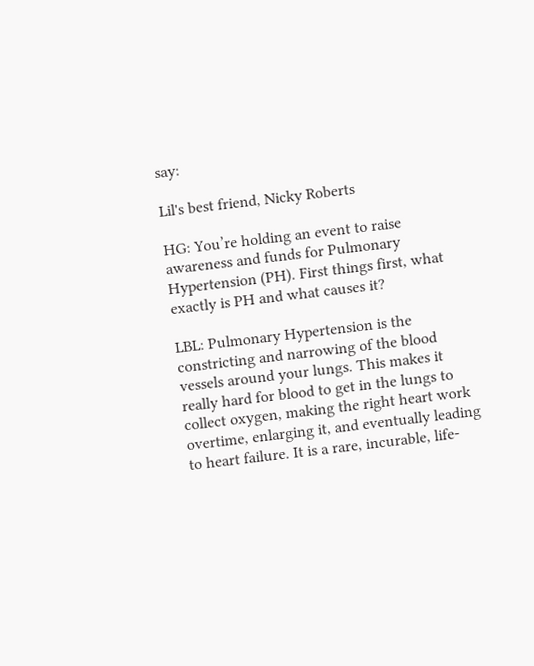say:

Lil's best friend, Nicky Roberts

HG: You’re holding an event to raise awareness and funds for Pulmonary Hypertension (PH). First things first, what exactly is PH and what causes it?

LBL: Pulmonary Hypertension is the constricting and narrowing of the blood vessels around your lungs. This makes it really hard for blood to get in the lungs to collect oxygen, making the right heart work overtime, enlarging it, and eventually leading to heart failure. It is a rare, incurable, life-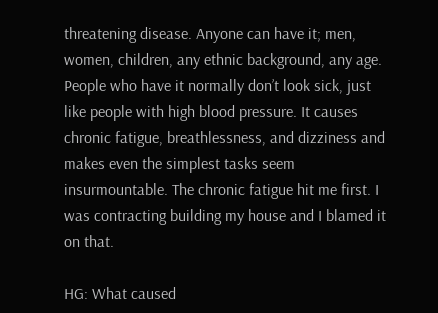threatening disease. Anyone can have it; men, women, children, any ethnic background, any age. People who have it normally don’t look sick, just like people with high blood pressure. It causes chronic fatigue, breathlessness, and dizziness and makes even the simplest tasks seem insurmountable. The chronic fatigue hit me first. I was contracting building my house and I blamed it on that.

HG: What caused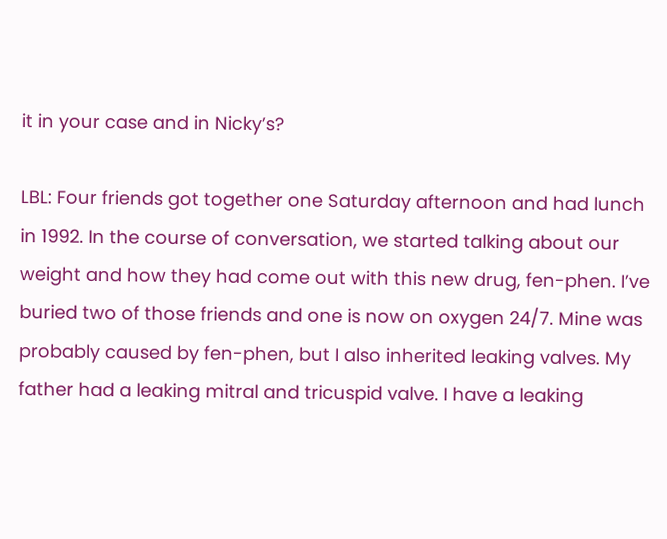it in your case and in Nicky’s?

LBL: Four friends got together one Saturday afternoon and had lunch in 1992. In the course of conversation, we started talking about our weight and how they had come out with this new drug, fen-phen. I’ve buried two of those friends and one is now on oxygen 24/7. Mine was probably caused by fen-phen, but I also inherited leaking valves. My father had a leaking mitral and tricuspid valve. I have a leaking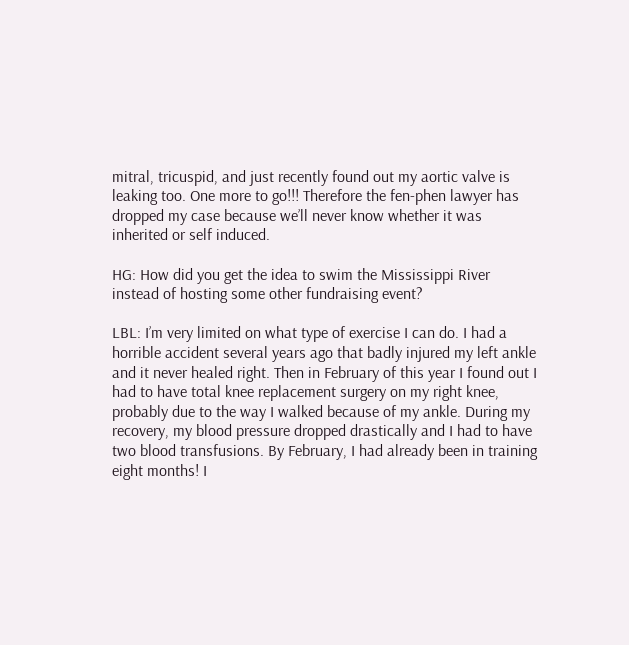mitral, tricuspid, and just recently found out my aortic valve is leaking too. One more to go!!! Therefore the fen-phen lawyer has dropped my case because we’ll never know whether it was inherited or self induced.

HG: How did you get the idea to swim the Mississippi River instead of hosting some other fundraising event?

LBL: I’m very limited on what type of exercise I can do. I had a horrible accident several years ago that badly injured my left ankle and it never healed right. Then in February of this year I found out I had to have total knee replacement surgery on my right knee, probably due to the way I walked because of my ankle. During my recovery, my blood pressure dropped drastically and I had to have two blood transfusions. By February, I had already been in training eight months! I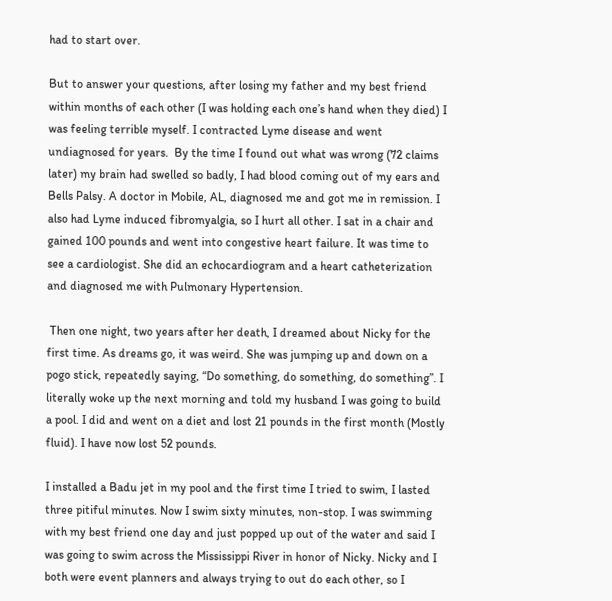had to start over.

But to answer your questions, after losing my father and my best friend within months of each other (I was holding each one’s hand when they died) I was feeling terrible myself. I contracted Lyme disease and went undiagnosed for years.  By the time I found out what was wrong (72 claims later) my brain had swelled so badly, I had blood coming out of my ears and Bells Palsy. A doctor in Mobile, AL, diagnosed me and got me in remission. I also had Lyme induced fibromyalgia, so I hurt all other. I sat in a chair and gained 100 pounds and went into congestive heart failure. It was time to see a cardiologist. She did an echocardiogram and a heart catheterization and diagnosed me with Pulmonary Hypertension.

 Then one night, two years after her death, I dreamed about Nicky for the first time. As dreams go, it was weird. She was jumping up and down on a pogo stick, repeatedly saying, “Do something, do something, do something”. I literally woke up the next morning and told my husband I was going to build a pool. I did and went on a diet and lost 21 pounds in the first month (Mostly fluid). I have now lost 52 pounds.

I installed a Badu jet in my pool and the first time I tried to swim, I lasted three pitiful minutes. Now I swim sixty minutes, non-stop. I was swimming with my best friend one day and just popped up out of the water and said I was going to swim across the Mississippi River in honor of Nicky. Nicky and I both were event planners and always trying to out do each other, so I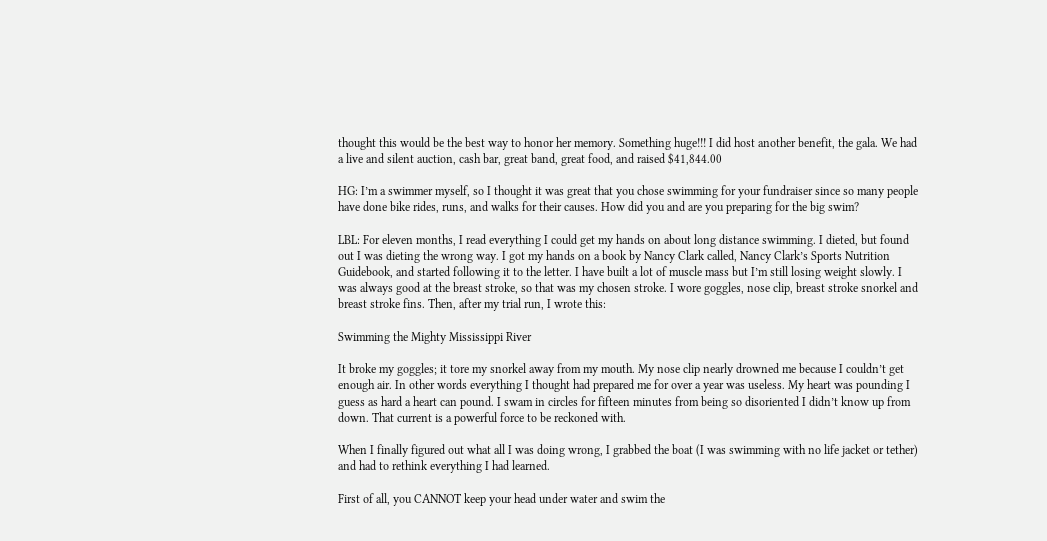thought this would be the best way to honor her memory. Something huge!!! I did host another benefit, the gala. We had a live and silent auction, cash bar, great band, great food, and raised $41,844.00

HG: I’m a swimmer myself, so I thought it was great that you chose swimming for your fundraiser since so many people have done bike rides, runs, and walks for their causes. How did you and are you preparing for the big swim?

LBL: For eleven months, I read everything I could get my hands on about long distance swimming. I dieted, but found out I was dieting the wrong way. I got my hands on a book by Nancy Clark called, Nancy Clark’s Sports Nutrition Guidebook, and started following it to the letter. I have built a lot of muscle mass but I’m still losing weight slowly. I was always good at the breast stroke, so that was my chosen stroke. I wore goggles, nose clip, breast stroke snorkel and breast stroke fins. Then, after my trial run, I wrote this:

Swimming the Mighty Mississippi River

It broke my goggles; it tore my snorkel away from my mouth. My nose clip nearly drowned me because I couldn’t get enough air. In other words everything I thought had prepared me for over a year was useless. My heart was pounding I guess as hard a heart can pound. I swam in circles for fifteen minutes from being so disoriented I didn’t know up from down. That current is a powerful force to be reckoned with.

When I finally figured out what all I was doing wrong, I grabbed the boat (I was swimming with no life jacket or tether) and had to rethink everything I had learned.

First of all, you CANNOT keep your head under water and swim the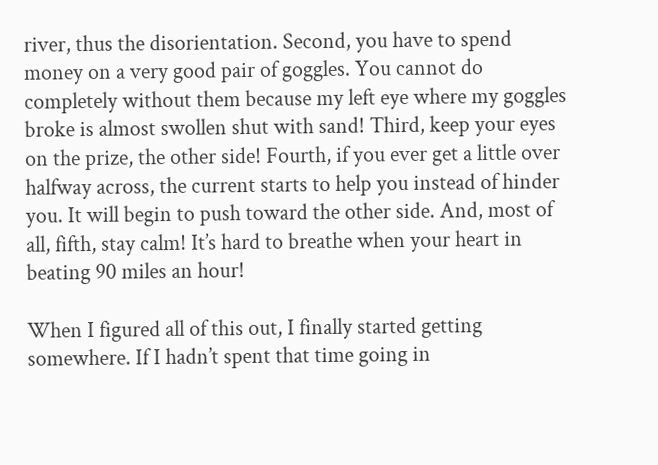river, thus the disorientation. Second, you have to spend money on a very good pair of goggles. You cannot do completely without them because my left eye where my goggles broke is almost swollen shut with sand! Third, keep your eyes on the prize, the other side! Fourth, if you ever get a little over halfway across, the current starts to help you instead of hinder you. It will begin to push toward the other side. And, most of all, fifth, stay calm! It’s hard to breathe when your heart in beating 90 miles an hour!

When I figured all of this out, I finally started getting somewhere. If I hadn’t spent that time going in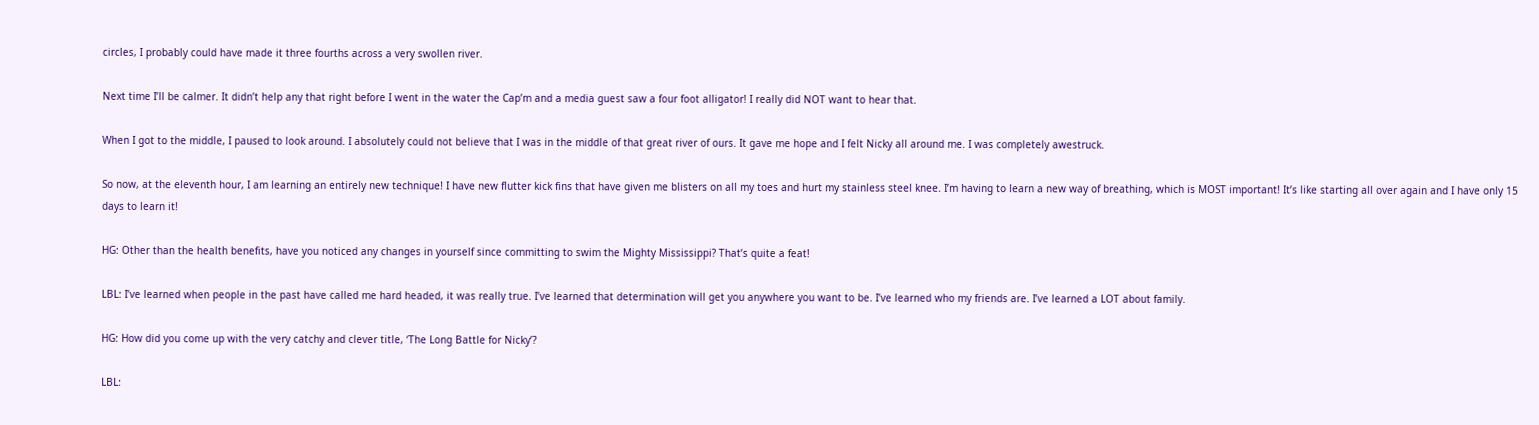circles, I probably could have made it three fourths across a very swollen river.

Next time I’ll be calmer. It didn’t help any that right before I went in the water the Cap’m and a media guest saw a four foot alligator! I really did NOT want to hear that.

When I got to the middle, I paused to look around. I absolutely could not believe that I was in the middle of that great river of ours. It gave me hope and I felt Nicky all around me. I was completely awestruck.

So now, at the eleventh hour, I am learning an entirely new technique! I have new flutter kick fins that have given me blisters on all my toes and hurt my stainless steel knee. I’m having to learn a new way of breathing, which is MOST important! It’s like starting all over again and I have only 15 days to learn it!

HG: Other than the health benefits, have you noticed any changes in yourself since committing to swim the Mighty Mississippi? That’s quite a feat!

LBL: I’ve learned when people in the past have called me hard headed, it was really true. I’ve learned that determination will get you anywhere you want to be. I’ve learned who my friends are. I’ve learned a LOT about family.

HG: How did you come up with the very catchy and clever title, ‘The Long Battle for Nicky’?

LBL: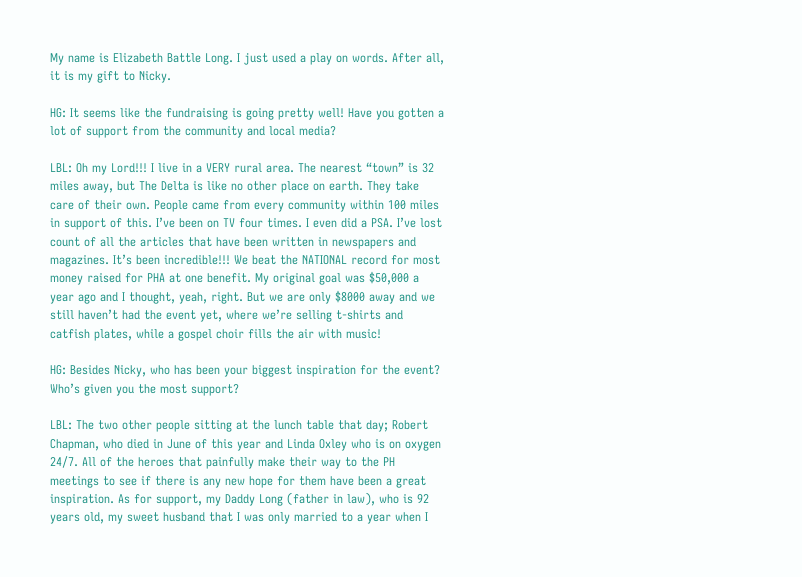My name is Elizabeth Battle Long. I just used a play on words. After all, it is my gift to Nicky.

HG: It seems like the fundraising is going pretty well! Have you gotten a lot of support from the community and local media?

LBL: Oh my Lord!!! I live in a VERY rural area. The nearest “town” is 32 miles away, but The Delta is like no other place on earth. They take care of their own. People came from every community within 100 miles in support of this. I’ve been on TV four times. I even did a PSA. I’ve lost count of all the articles that have been written in newspapers and magazines. It’s been incredible!!! We beat the NATIONAL record for most money raised for PHA at one benefit. My original goal was $50,000 a year ago and I thought, yeah, right. But we are only $8000 away and we still haven’t had the event yet, where we’re selling t-shirts and catfish plates, while a gospel choir fills the air with music!

HG: Besides Nicky, who has been your biggest inspiration for the event? Who’s given you the most support?

LBL: The two other people sitting at the lunch table that day; Robert Chapman, who died in June of this year and Linda Oxley who is on oxygen 24/7. All of the heroes that painfully make their way to the PH meetings to see if there is any new hope for them have been a great inspiration. As for support, my Daddy Long (father in law), who is 92 years old, my sweet husband that I was only married to a year when I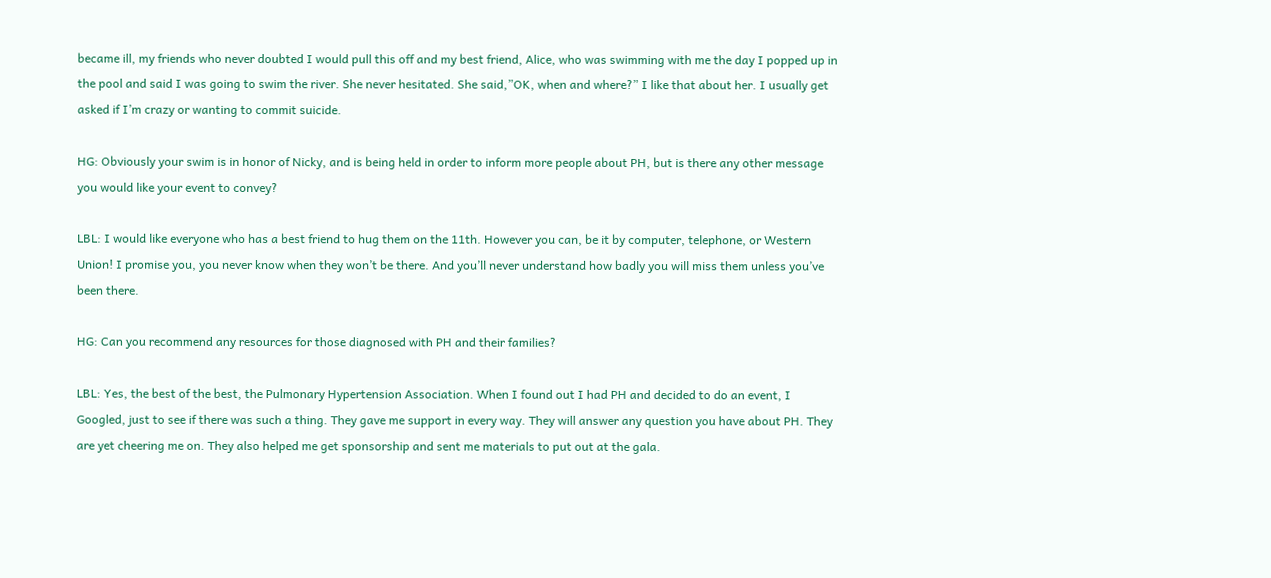became ill, my friends who never doubted I would pull this off and my best friend, Alice, who was swimming with me the day I popped up in the pool and said I was going to swim the river. She never hesitated. She said,”OK, when and where?” I like that about her. I usually get asked if I’m crazy or wanting to commit suicide.

HG: Obviously your swim is in honor of Nicky, and is being held in order to inform more people about PH, but is there any other message you would like your event to convey?

LBL: I would like everyone who has a best friend to hug them on the 11th. However you can, be it by computer, telephone, or Western Union! I promise you, you never know when they won’t be there. And you’ll never understand how badly you will miss them unless you’ve been there.

HG: Can you recommend any resources for those diagnosed with PH and their families?

LBL: Yes, the best of the best, the Pulmonary Hypertension Association. When I found out I had PH and decided to do an event, I Googled, just to see if there was such a thing. They gave me support in every way. They will answer any question you have about PH. They are yet cheering me on. They also helped me get sponsorship and sent me materials to put out at the gala.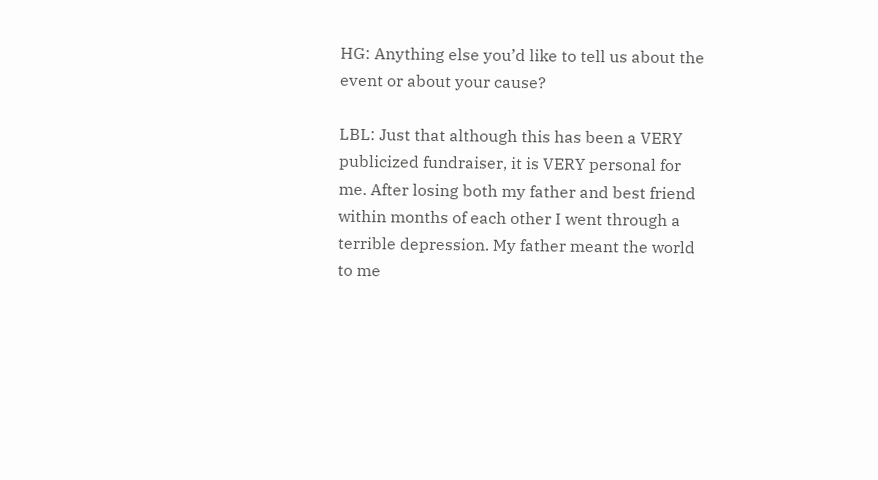HG: Anything else you’d like to tell us about the event or about your cause?

LBL: Just that although this has been a VERY publicized fundraiser, it is VERY personal for me. After losing both my father and best friend within months of each other I went through a terrible depression. My father meant the world to me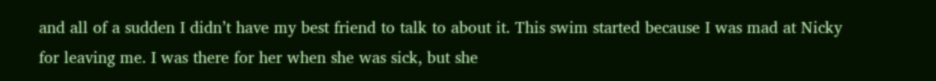and all of a sudden I didn’t have my best friend to talk to about it. This swim started because I was mad at Nicky for leaving me. I was there for her when she was sick, but she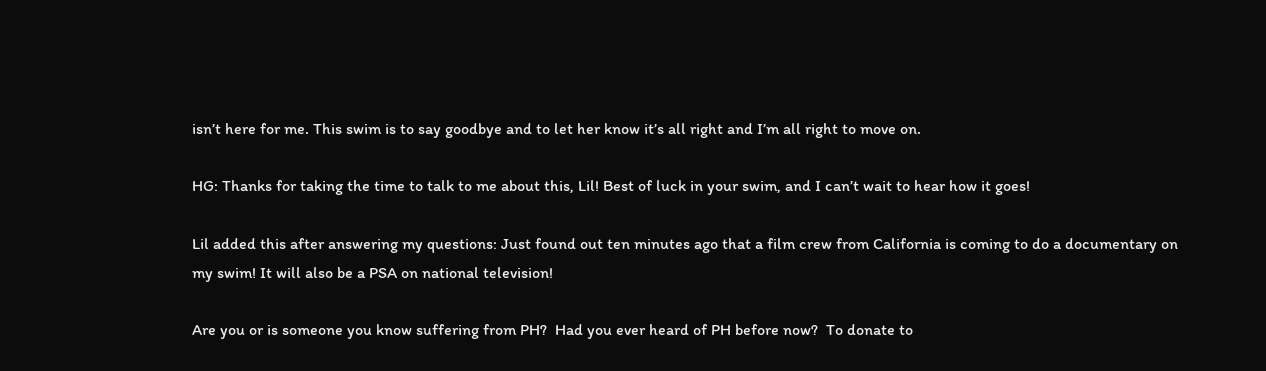isn’t here for me. This swim is to say goodbye and to let her know it’s all right and I’m all right to move on.

HG: Thanks for taking the time to talk to me about this, Lil! Best of luck in your swim, and I can’t wait to hear how it goes!

Lil added this after answering my questions: Just found out ten minutes ago that a film crew from California is coming to do a documentary on my swim! It will also be a PSA on national television!

Are you or is someone you know suffering from PH?  Had you ever heard of PH before now?  To donate to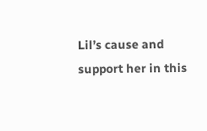Lil’s cause and support her in this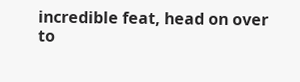incredible feat, head on over to